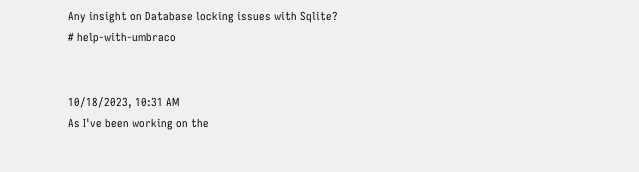Any insight on Database locking issues with Sqlite?
# help-with-umbraco


10/18/2023, 10:31 AM
As I've been working on the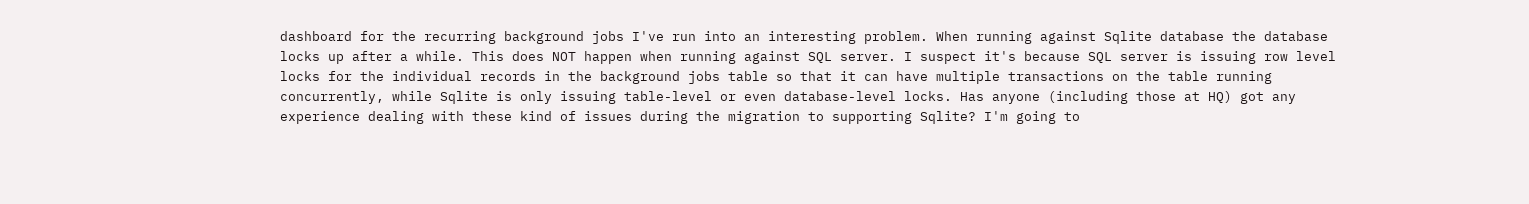dashboard for the recurring background jobs I've run into an interesting problem. When running against Sqlite database the database locks up after a while. This does NOT happen when running against SQL server. I suspect it's because SQL server is issuing row level locks for the individual records in the background jobs table so that it can have multiple transactions on the table running concurrently, while Sqlite is only issuing table-level or even database-level locks. Has anyone (including those at HQ) got any experience dealing with these kind of issues during the migration to supporting Sqlite? I'm going to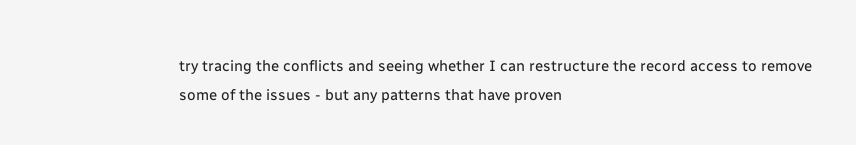try tracing the conflicts and seeing whether I can restructure the record access to remove some of the issues - but any patterns that have proven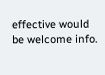effective would be welcome info.